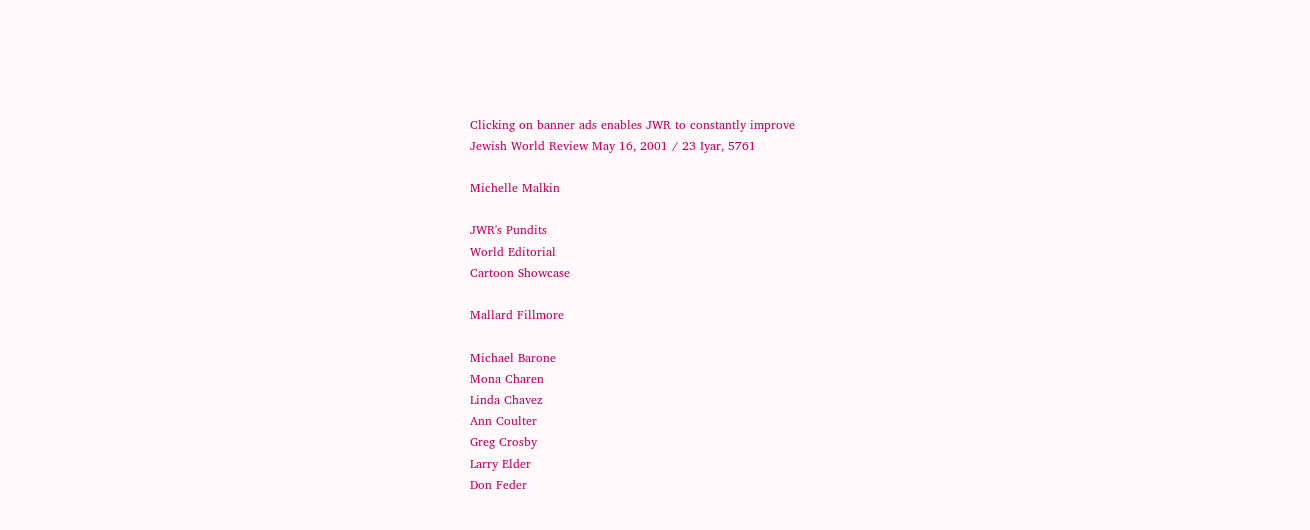Clicking on banner ads enables JWR to constantly improve
Jewish World Review May 16, 2001 / 23 Iyar, 5761

Michelle Malkin

JWR's Pundits
World Editorial
Cartoon Showcase

Mallard Fillmore

Michael Barone
Mona Charen
Linda Chavez
Ann Coulter
Greg Crosby
Larry Elder
Don Feder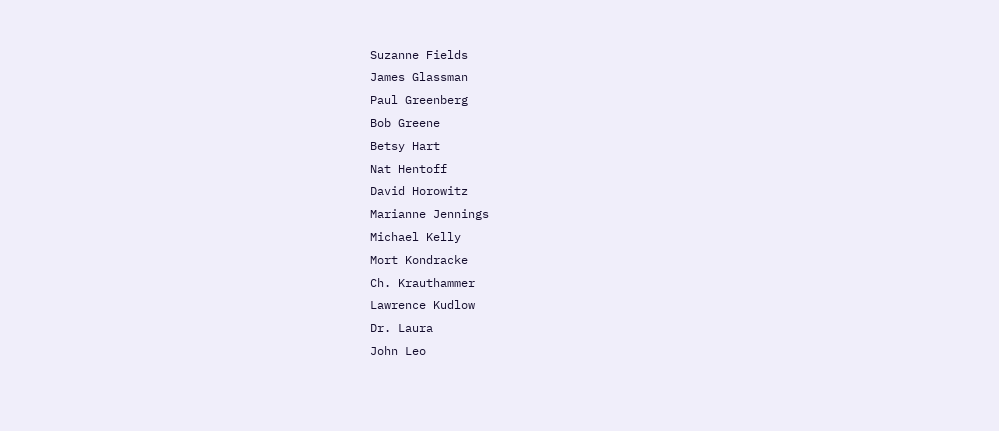Suzanne Fields
James Glassman
Paul Greenberg
Bob Greene
Betsy Hart
Nat Hentoff
David Horowitz
Marianne Jennings
Michael Kelly
Mort Kondracke
Ch. Krauthammer
Lawrence Kudlow
Dr. Laura
John Leo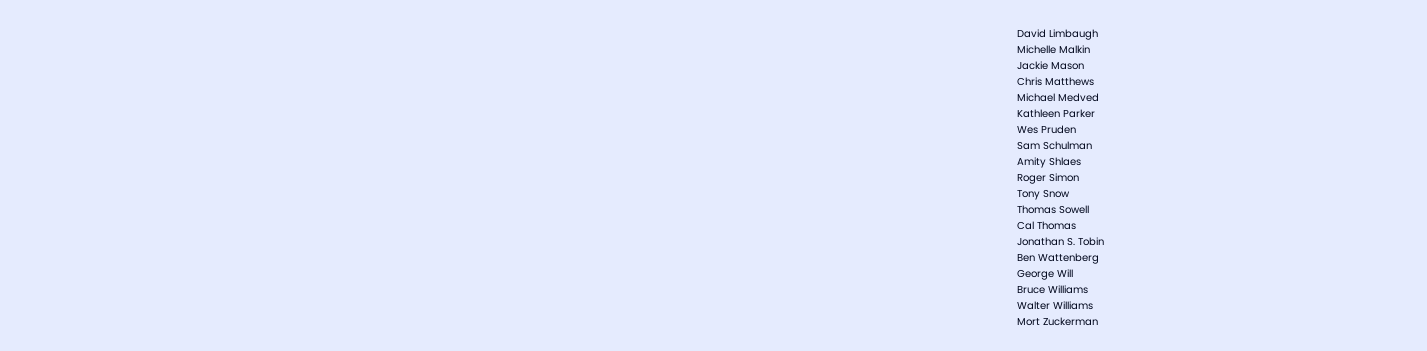David Limbaugh
Michelle Malkin
Jackie Mason
Chris Matthews
Michael Medved
Kathleen Parker
Wes Pruden
Sam Schulman
Amity Shlaes
Roger Simon
Tony Snow
Thomas Sowell
Cal Thomas
Jonathan S. Tobin
Ben Wattenberg
George Will
Bruce Williams
Walter Williams
Mort Zuckerman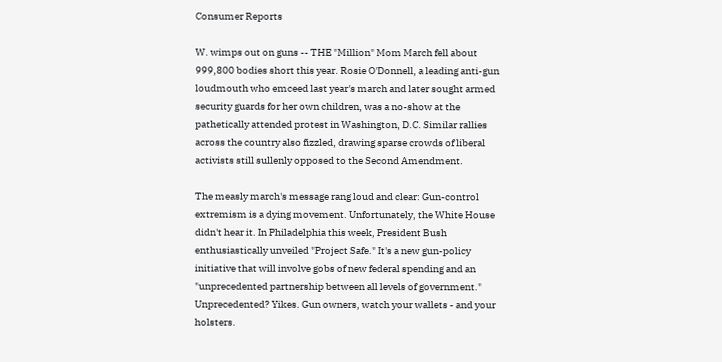Consumer Reports

W. wimps out on guns -- THE "Million" Mom March fell about 999,800 bodies short this year. Rosie O'Donnell, a leading anti-gun loudmouth who emceed last year's march and later sought armed security guards for her own children, was a no-show at the pathetically attended protest in Washington, D.C. Similar rallies across the country also fizzled, drawing sparse crowds of liberal activists still sullenly opposed to the Second Amendment.

The measly march's message rang loud and clear: Gun-control extremism is a dying movement. Unfortunately, the White House didn't hear it. In Philadelphia this week, President Bush enthusiastically unveiled "Project Safe." It's a new gun-policy initiative that will involve gobs of new federal spending and an "unprecedented partnership between all levels of government." Unprecedented? Yikes. Gun owners, watch your wallets - and your holsters.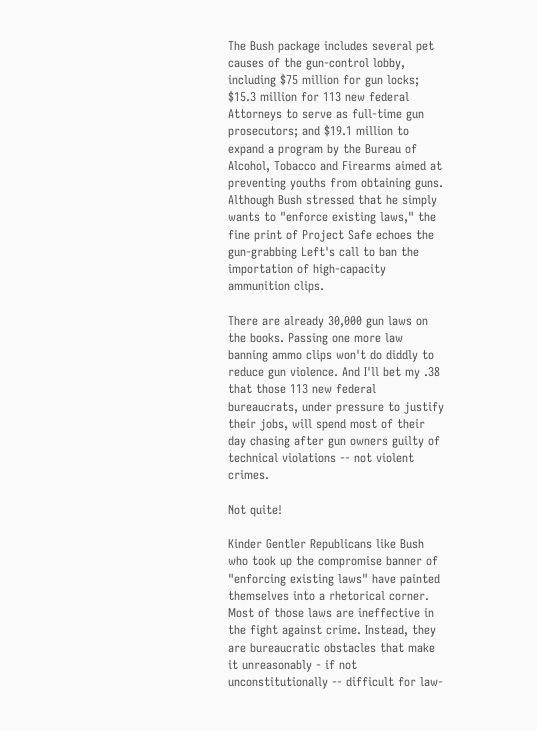The Bush package includes several pet causes of the gun-control lobby, including $75 million for gun locks; $15.3 million for 113 new federal Attorneys to serve as full-time gun prosecutors; and $19.1 million to expand a program by the Bureau of Alcohol, Tobacco and Firearms aimed at preventing youths from obtaining guns. Although Bush stressed that he simply wants to "enforce existing laws," the fine print of Project Safe echoes the gun-grabbing Left's call to ban the importation of high-capacity ammunition clips.

There are already 30,000 gun laws on the books. Passing one more law banning ammo clips won't do diddly to reduce gun violence. And I'll bet my .38 that those 113 new federal bureaucrats, under pressure to justify their jobs, will spend most of their day chasing after gun owners guilty of technical violations -- not violent crimes.

Not quite!

Kinder Gentler Republicans like Bush who took up the compromise banner of "enforcing existing laws" have painted themselves into a rhetorical corner. Most of those laws are ineffective in the fight against crime. Instead, they are bureaucratic obstacles that make it unreasonably - if not unconstitutionally -- difficult for law-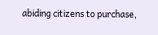abiding citizens to purchase,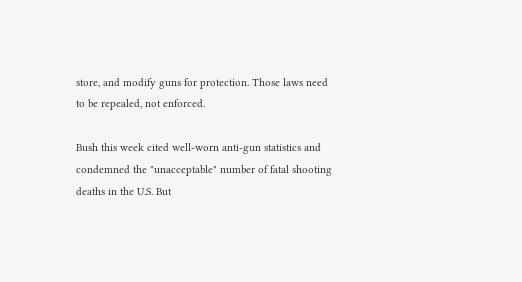store, and modify guns for protection. Those laws need to be repealed, not enforced.

Bush this week cited well-worn anti-gun statistics and condemned the "unacceptable" number of fatal shooting deaths in the U.S. But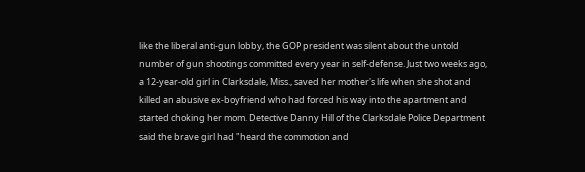like the liberal anti-gun lobby, the GOP president was silent about the untold number of gun shootings committed every year in self-defense. Just two weeks ago, a 12-year-old girl in Clarksdale, Miss., saved her mother's life when she shot and killed an abusive ex-boyfriend who had forced his way into the apartment and started choking her mom. Detective Danny Hill of the Clarksdale Police Department said the brave girl had "heard the commotion and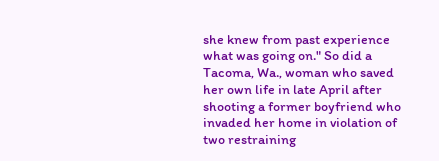she knew from past experience what was going on." So did a Tacoma, Wa., woman who saved her own life in late April after shooting a former boyfriend who invaded her home in violation of two restraining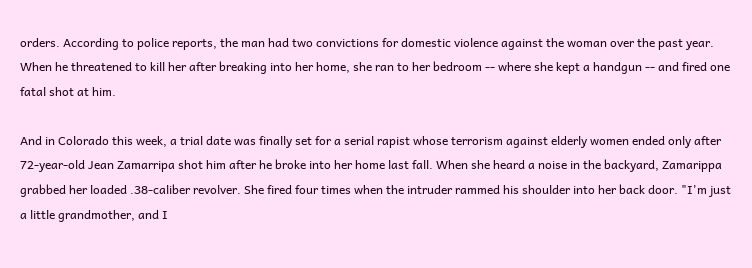orders. According to police reports, the man had two convictions for domestic violence against the woman over the past year. When he threatened to kill her after breaking into her home, she ran to her bedroom -- where she kept a handgun -- and fired one fatal shot at him.

And in Colorado this week, a trial date was finally set for a serial rapist whose terrorism against elderly women ended only after 72-year-old Jean Zamarripa shot him after he broke into her home last fall. When she heard a noise in the backyard, Zamarippa grabbed her loaded .38-caliber revolver. She fired four times when the intruder rammed his shoulder into her back door. "I'm just a little grandmother, and I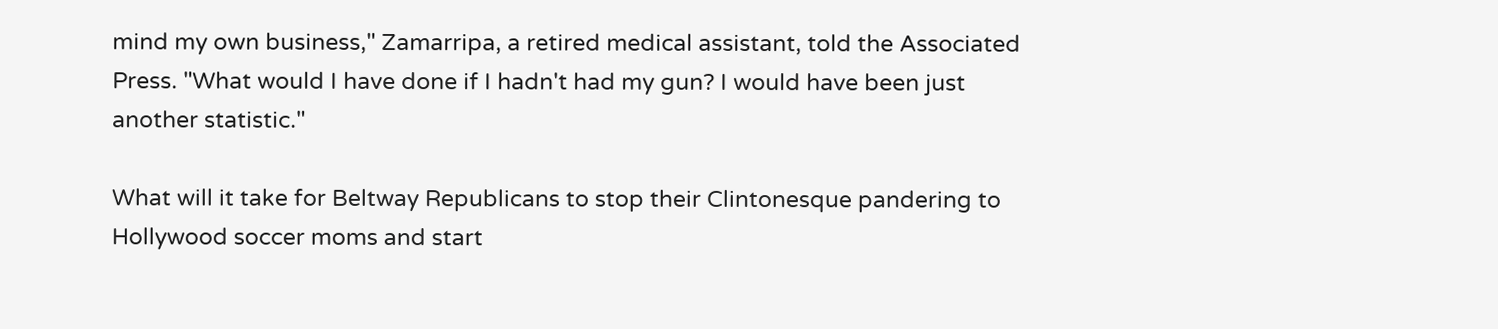mind my own business," Zamarripa, a retired medical assistant, told the Associated Press. "What would I have done if I hadn't had my gun? I would have been just another statistic."

What will it take for Beltway Republicans to stop their Clintonesque pandering to Hollywood soccer moms and start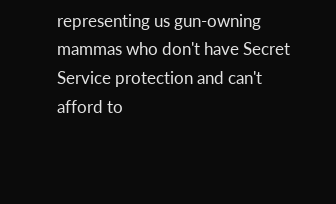representing us gun-owning mammas who don't have Secret Service protection and can't afford to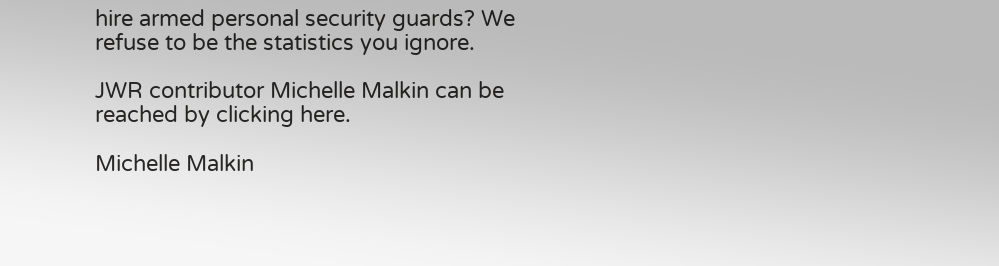hire armed personal security guards? We refuse to be the statistics you ignore.

JWR contributor Michelle Malkin can be reached by clicking here.

Michelle Malkin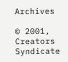Archives

© 2001, Creators Syndicate